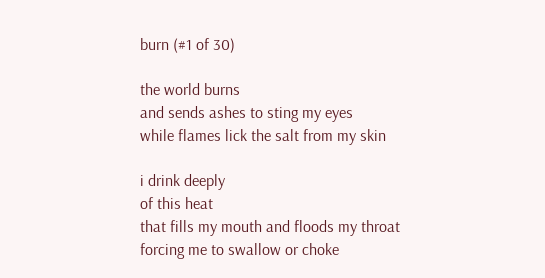burn (#1 of 30)

the world burns
and sends ashes to sting my eyes
while flames lick the salt from my skin

i drink deeply
of this heat
that fills my mouth and floods my throat
forcing me to swallow or choke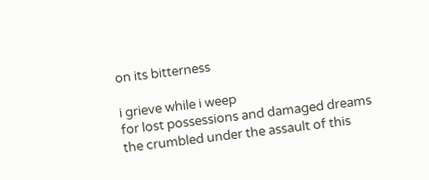on its bitterness

i grieve while i weep
for lost possessions and damaged dreams
the crumbled under the assault of this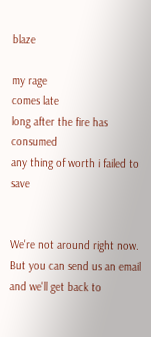blaze

my rage
comes late
long after the fire has consumed
any thing of worth i failed to save


We're not around right now. But you can send us an email and we'll get back to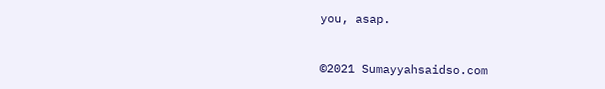you, asap.


©2021 Sumayyahsaidso.com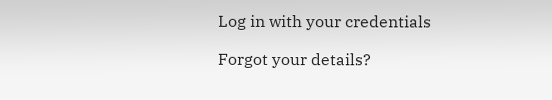Log in with your credentials

Forgot your details?